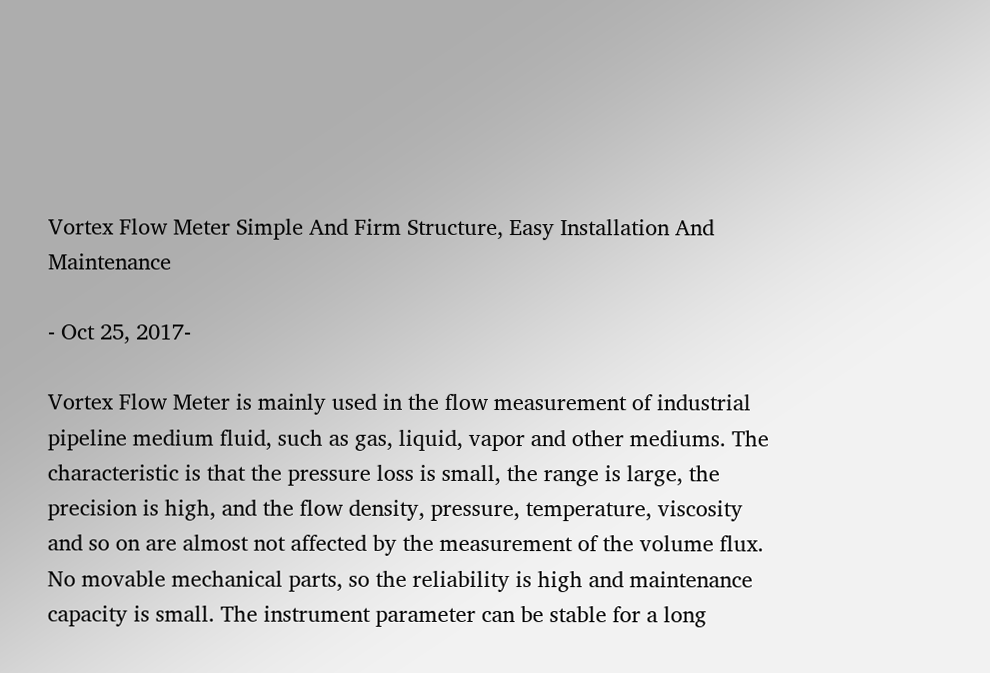Vortex Flow Meter Simple And Firm Structure, Easy Installation And Maintenance

- Oct 25, 2017-

Vortex Flow Meter is mainly used in the flow measurement of industrial pipeline medium fluid, such as gas, liquid, vapor and other mediums. The characteristic is that the pressure loss is small, the range is large, the precision is high, and the flow density, pressure, temperature, viscosity and so on are almost not affected by the measurement of the volume flux. No movable mechanical parts, so the reliability is high and maintenance capacity is small. The instrument parameter can be stable for a long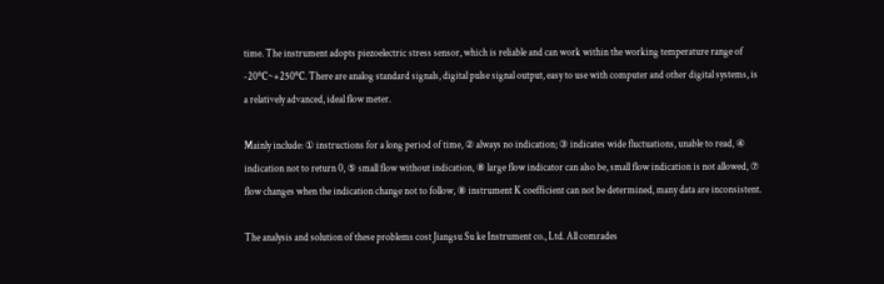time. The instrument adopts piezoelectric stress sensor, which is reliable and can work within the working temperature range of -20℃~+250℃. There are analog standard signals, digital pulse signal output, easy to use with computer and other digital systems, is a relatively advanced, ideal flow meter.

Mainly include: ① instructions for a long period of time, ② always no indication; ③ indicates wide fluctuations, unable to read, ④ indication not to return 0, ⑤ small flow without indication, ⑧ large flow indicator can also be, small flow indication is not allowed, ⑦ flow changes when the indication change not to follow, ⑧ instrument K coefficient can not be determined, many data are inconsistent.

The analysis and solution of these problems cost Jiangsu Su ke Instrument co., Ltd. All comrades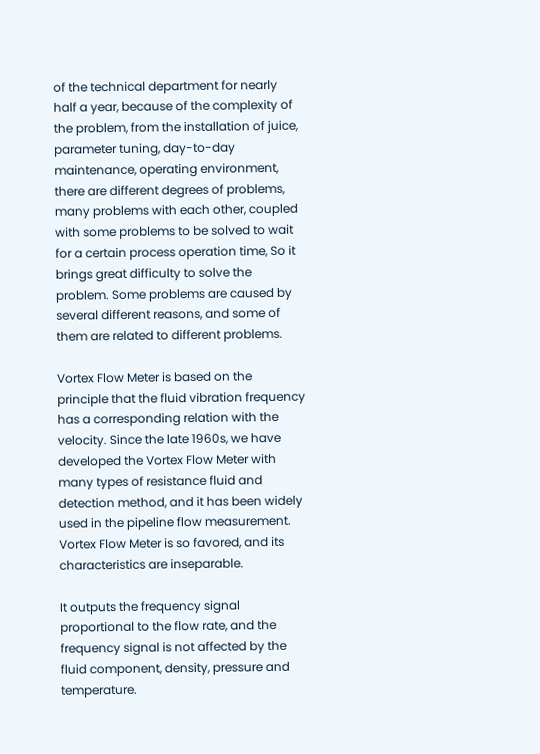of the technical department for nearly half a year, because of the complexity of the problem, from the installation of juice, parameter tuning, day-to-day maintenance, operating environment, there are different degrees of problems, many problems with each other, coupled with some problems to be solved to wait for a certain process operation time, So it brings great difficulty to solve the problem. Some problems are caused by several different reasons, and some of them are related to different problems.

Vortex Flow Meter is based on the principle that the fluid vibration frequency has a corresponding relation with the velocity. Since the late 1960s, we have developed the Vortex Flow Meter with many types of resistance fluid and detection method, and it has been widely used in the pipeline flow measurement. Vortex Flow Meter is so favored, and its characteristics are inseparable.

It outputs the frequency signal proportional to the flow rate, and the frequency signal is not affected by the fluid component, density, pressure and temperature.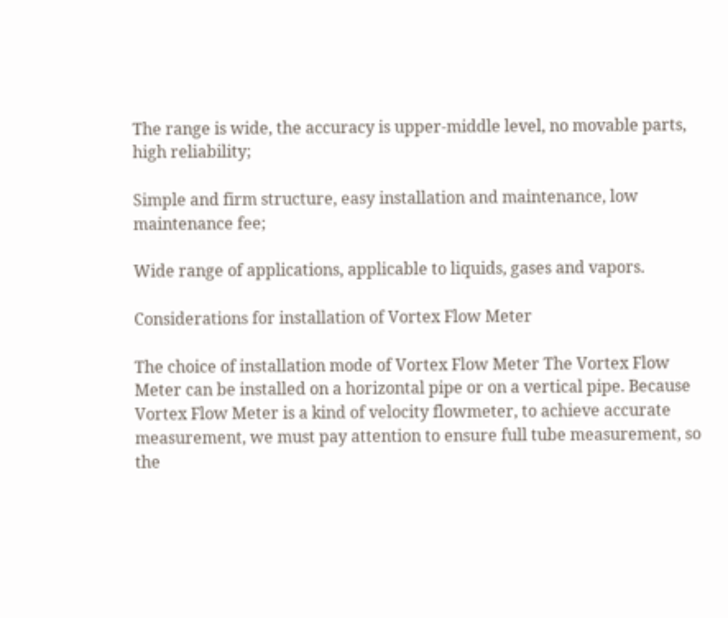The range is wide, the accuracy is upper-middle level, no movable parts, high reliability;

Simple and firm structure, easy installation and maintenance, low maintenance fee;

Wide range of applications, applicable to liquids, gases and vapors.

Considerations for installation of Vortex Flow Meter

The choice of installation mode of Vortex Flow Meter The Vortex Flow Meter can be installed on a horizontal pipe or on a vertical pipe. Because Vortex Flow Meter is a kind of velocity flowmeter, to achieve accurate measurement, we must pay attention to ensure full tube measurement, so the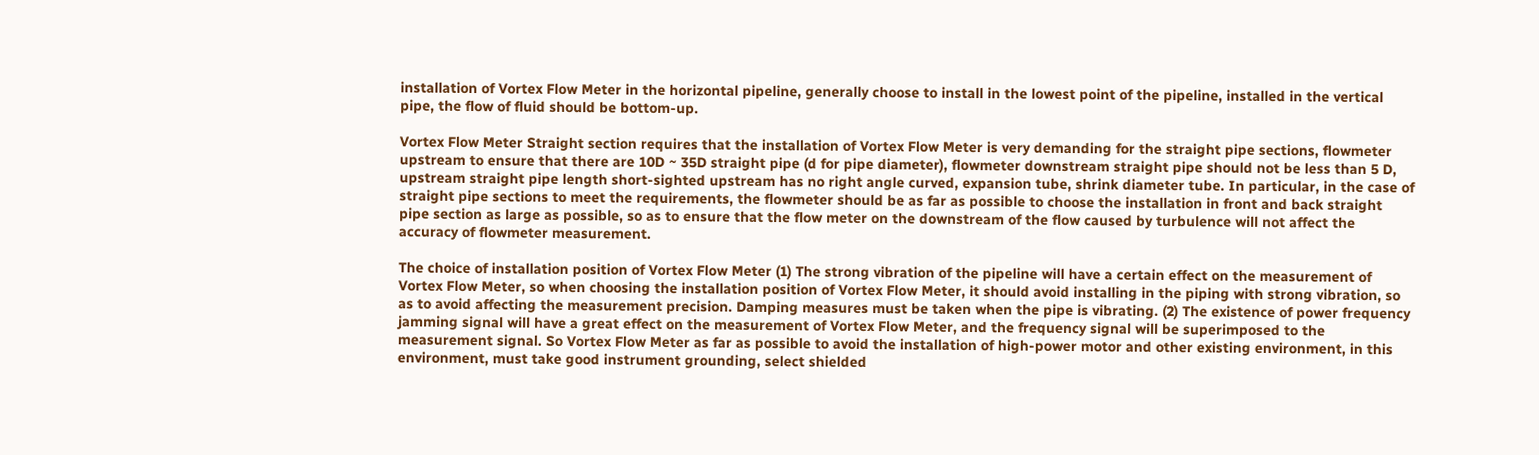installation of Vortex Flow Meter in the horizontal pipeline, generally choose to install in the lowest point of the pipeline, installed in the vertical pipe, the flow of fluid should be bottom-up.

Vortex Flow Meter Straight section requires that the installation of Vortex Flow Meter is very demanding for the straight pipe sections, flowmeter upstream to ensure that there are 10D ~ 35D straight pipe (d for pipe diameter), flowmeter downstream straight pipe should not be less than 5 D, upstream straight pipe length short-sighted upstream has no right angle curved, expansion tube, shrink diameter tube. In particular, in the case of straight pipe sections to meet the requirements, the flowmeter should be as far as possible to choose the installation in front and back straight pipe section as large as possible, so as to ensure that the flow meter on the downstream of the flow caused by turbulence will not affect the accuracy of flowmeter measurement.

The choice of installation position of Vortex Flow Meter (1) The strong vibration of the pipeline will have a certain effect on the measurement of Vortex Flow Meter, so when choosing the installation position of Vortex Flow Meter, it should avoid installing in the piping with strong vibration, so as to avoid affecting the measurement precision. Damping measures must be taken when the pipe is vibrating. (2) The existence of power frequency jamming signal will have a great effect on the measurement of Vortex Flow Meter, and the frequency signal will be superimposed to the measurement signal. So Vortex Flow Meter as far as possible to avoid the installation of high-power motor and other existing environment, in this environment, must take good instrument grounding, select shielded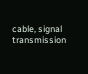cable, signal transmission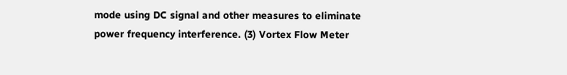mode using DC signal and other measures to eliminate power frequency interference. (3) Vortex Flow Meter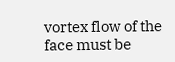vortex flow of the face must be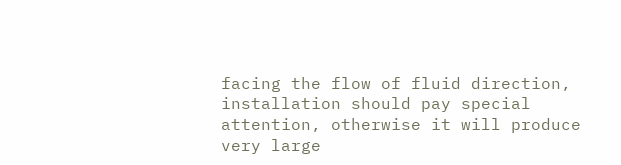facing the flow of fluid direction, installation should pay special attention, otherwise it will produce very large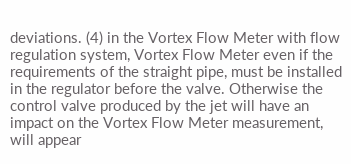deviations. (4) in the Vortex Flow Meter with flow regulation system, Vortex Flow Meter even if the requirements of the straight pipe, must be installed in the regulator before the valve. Otherwise the control valve produced by the jet will have an impact on the Vortex Flow Meter measurement, will appear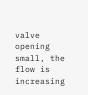valve opening small, the flow is increasing